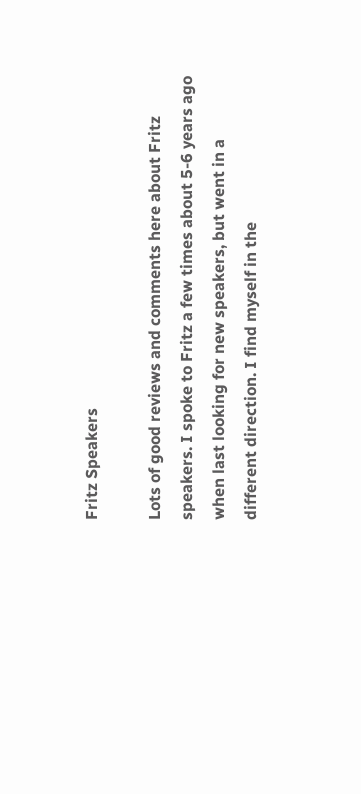Fritz Speakers

Lots of good reviews and comments here about Fritz speakers. I spoke to Fritz a few times about 5-6 years ago when last looking for new speakers, but went in a different direction. I find myself in the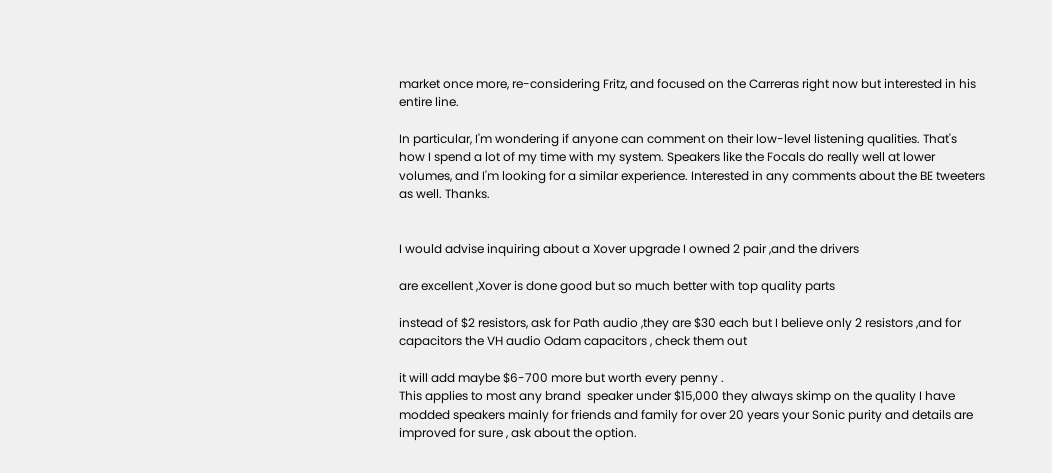market once more, re-considering Fritz, and focused on the Carreras right now but interested in his entire line.

In particular, I'm wondering if anyone can comment on their low-level listening qualities. That's how I spend a lot of my time with my system. Speakers like the Focals do really well at lower volumes, and I'm looking for a similar experience. Interested in any comments about the BE tweeters as well. Thanks.


I would advise inquiring about a Xover upgrade I owned 2 pair ,and the drivers

are excellent ,Xover is done good but so much better with top quality parts

instead of $2 resistors, ask for Path audio ,they are $30 each but I believe only 2 resistors ,and for capacitors the VH audio Odam capacitors , check them out

it will add maybe $6-700 more but worth every penny .
This applies to most any brand  speaker under $15,000 they always skimp on the quality I have modded speakers mainly for friends and family for over 20 years your Sonic purity and details are improved for sure , ask about the option.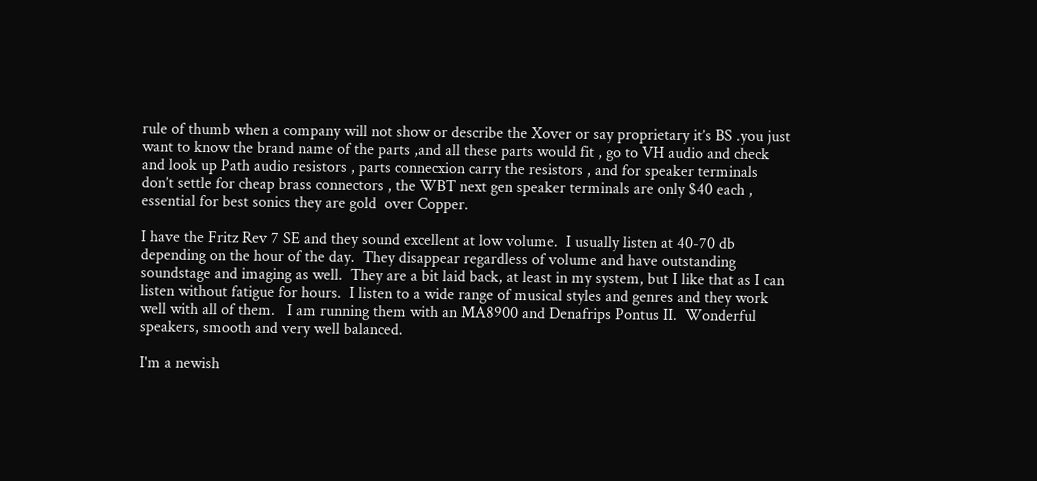rule of thumb when a company will not show or describe the Xover or say proprietary it’s BS .you just want to know the brand name of the parts ,and all these parts would fit , go to VH audio and check and look up Path audio resistors , parts connecxion carry the resistors , and for speaker terminals don’t settle for cheap brass connectors , the WBT next gen speaker terminals are only $40 each , essential for best sonics they are gold  over Copper.

I have the Fritz Rev 7 SE and they sound excellent at low volume.  I usually listen at 40-70 db depending on the hour of the day.  They disappear regardless of volume and have outstanding soundstage and imaging as well.  They are a bit laid back, at least in my system, but I like that as I can listen without fatigue for hours.  I listen to a wide range of musical styles and genres and they work well with all of them.   I am running them with an MA8900 and Denafrips Pontus II.  Wonderful speakers, smooth and very well balanced.

I'm a newish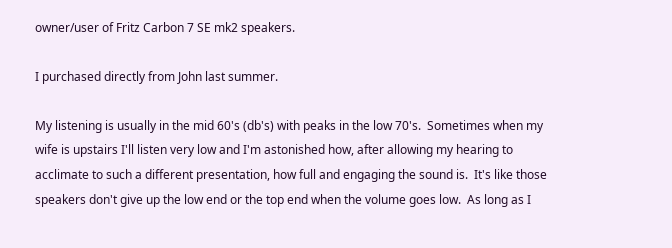owner/user of Fritz Carbon 7 SE mk2 speakers.

I purchased directly from John last summer.

My listening is usually in the mid 60's (db's) with peaks in the low 70's.  Sometimes when my wife is upstairs I'll listen very low and I'm astonished how, after allowing my hearing to acclimate to such a different presentation, how full and engaging the sound is.  It's like those speakers don't give up the low end or the top end when the volume goes low.  As long as I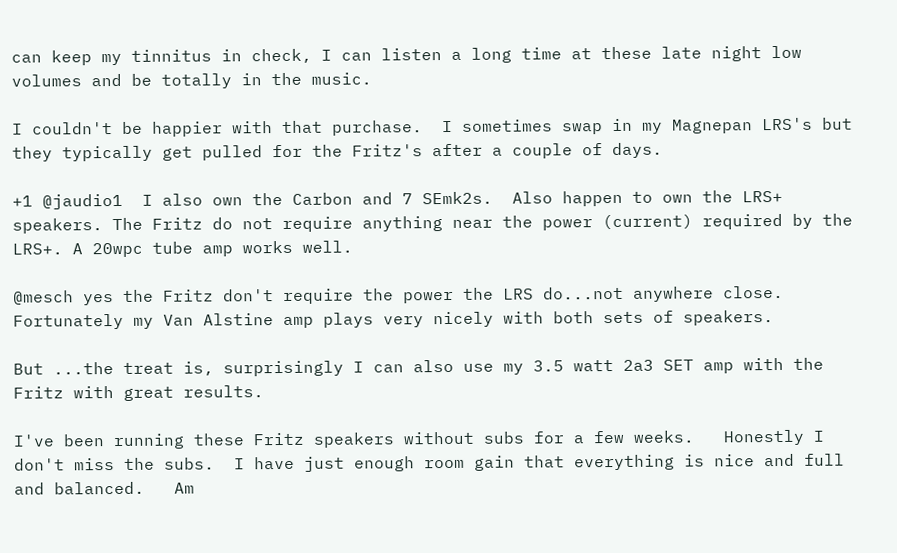can keep my tinnitus in check, I can listen a long time at these late night low volumes and be totally in the music.

I couldn't be happier with that purchase.  I sometimes swap in my Magnepan LRS's but they typically get pulled for the Fritz's after a couple of days.

+1 @jaudio1  I also own the Carbon and 7 SEmk2s.  Also happen to own the LRS+ speakers. The Fritz do not require anything near the power (current) required by the LRS+. A 20wpc tube amp works well.

@mesch yes the Fritz don't require the power the LRS do...not anywhere close.
Fortunately my Van Alstine amp plays very nicely with both sets of speakers.

But ...the treat is, surprisingly I can also use my 3.5 watt 2a3 SET amp with the Fritz with great results.

I've been running these Fritz speakers without subs for a few weeks.   Honestly I don't miss the subs.  I have just enough room gain that everything is nice and full and balanced.   Am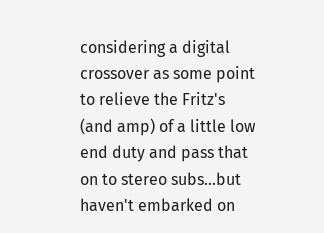considering a digital crossover as some point to relieve the Fritz's (and amp) of a little low end duty and pass that on to stereo subs...but haven't embarked on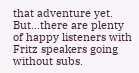that adventure yet.   But...there are plenty of happy listeners with Fritz speakers going without subs.